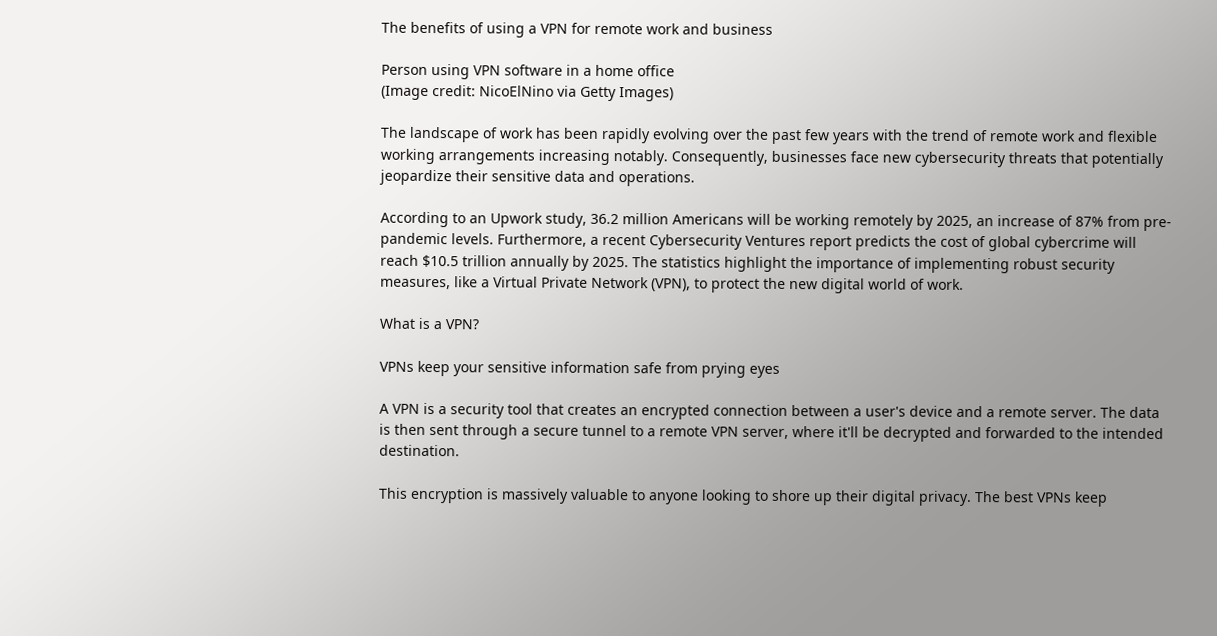The benefits of using a VPN for remote work and business

Person using VPN software in a home office
(Image credit: NicoElNino via Getty Images)

The landscape of work has been rapidly evolving over the past few years with the trend of remote work and flexible working arrangements increasing notably. Consequently, businesses face new cybersecurity threats that potentially jeopardize their sensitive data and operations.

According to an Upwork study, 36.2 million Americans will be working remotely by 2025, an increase of 87% from pre-pandemic levels. Furthermore, a recent Cybersecurity Ventures report predicts the cost of global cybercrime will reach $10.5 trillion annually by 2025. The statistics highlight the importance of implementing robust security measures, like a Virtual Private Network (VPN), to protect the new digital world of work.

What is a VPN?

VPNs keep your sensitive information safe from prying eyes

A VPN is a security tool that creates an encrypted connection between a user's device and a remote server. The data is then sent through a secure tunnel to a remote VPN server, where it'll be decrypted and forwarded to the intended destination.

This encryption is massively valuable to anyone looking to shore up their digital privacy. The best VPNs keep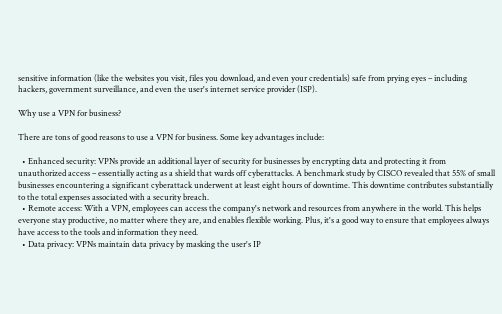sensitive information (like the websites you visit, files you download, and even your credentials) safe from prying eyes – including hackers, government surveillance, and even the user's internet service provider (ISP).

Why use a VPN for business?

There are tons of good reasons to use a VPN for business. Some key advantages include:

  • Enhanced security: VPNs provide an additional layer of security for businesses by encrypting data and protecting it from unauthorized access – essentially acting as a shield that wards off cyberattacks. A benchmark study by CISCO revealed that 55% of small businesses encountering a significant cyberattack underwent at least eight hours of downtime. This downtime contributes substantially to the total expenses associated with a security breach.
  • Remote access: With a VPN, employees can access the company's network and resources from anywhere in the world. This helps everyone stay productive, no matter where they are, and enables flexible working. Plus, it's a good way to ensure that employees always have access to the tools and information they need.
  • Data privacy: VPNs maintain data privacy by masking the user's IP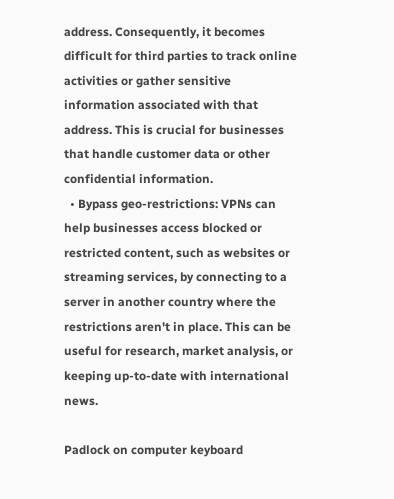address. Consequently, it becomes difficult for third parties to track online activities or gather sensitive information associated with that address. This is crucial for businesses that handle customer data or other confidential information.
  • Bypass geo-restrictions: VPNs can help businesses access blocked or restricted content, such as websites or streaming services, by connecting to a server in another country where the restrictions aren't in place. This can be useful for research, market analysis, or keeping up-to-date with international news.

Padlock on computer keyboard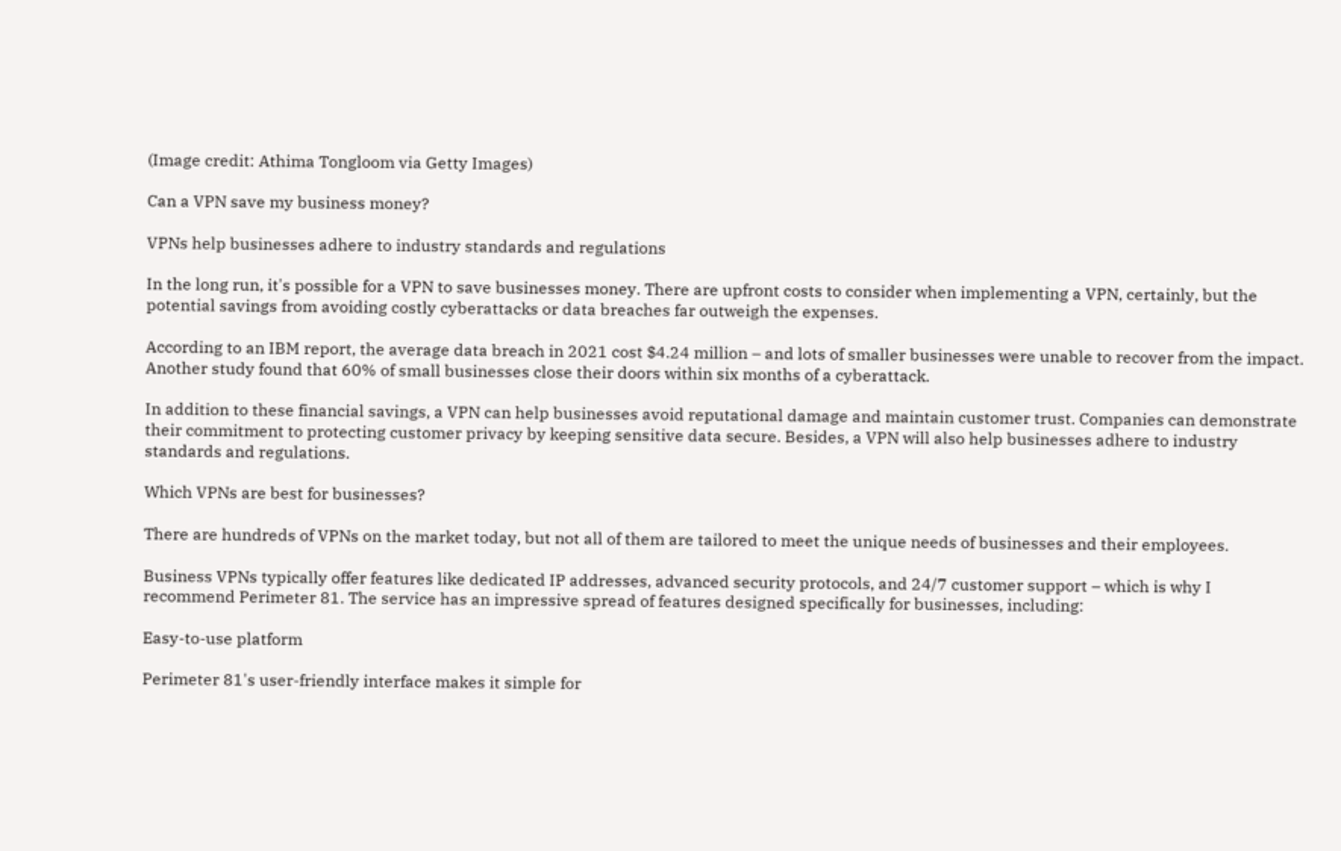(Image credit: Athima Tongloom via Getty Images)

Can a VPN save my business money?

VPNs help businesses adhere to industry standards and regulations

In the long run, it's possible for a VPN to save businesses money. There are upfront costs to consider when implementing a VPN, certainly, but the potential savings from avoiding costly cyberattacks or data breaches far outweigh the expenses.

According to an IBM report, the average data breach in 2021 cost $4.24 million – and lots of smaller businesses were unable to recover from the impact. Another study found that 60% of small businesses close their doors within six months of a cyberattack.

In addition to these financial savings, a VPN can help businesses avoid reputational damage and maintain customer trust. Companies can demonstrate their commitment to protecting customer privacy by keeping sensitive data secure. Besides, a VPN will also help businesses adhere to industry standards and regulations.

Which VPNs are best for businesses?

There are hundreds of VPNs on the market today, but not all of them are tailored to meet the unique needs of businesses and their employees.

Business VPNs typically offer features like dedicated IP addresses, advanced security protocols, and 24/7 customer support – which is why I recommend Perimeter 81. The service has an impressive spread of features designed specifically for businesses, including:

Easy-to-use platform

Perimeter 81's user-friendly interface makes it simple for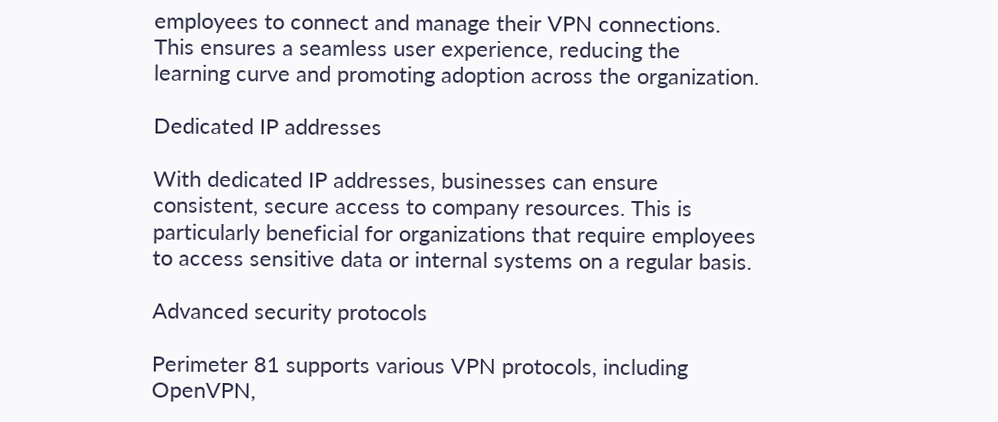employees to connect and manage their VPN connections. This ensures a seamless user experience, reducing the learning curve and promoting adoption across the organization.

Dedicated IP addresses

With dedicated IP addresses, businesses can ensure consistent, secure access to company resources. This is particularly beneficial for organizations that require employees to access sensitive data or internal systems on a regular basis.

Advanced security protocols

Perimeter 81 supports various VPN protocols, including OpenVPN,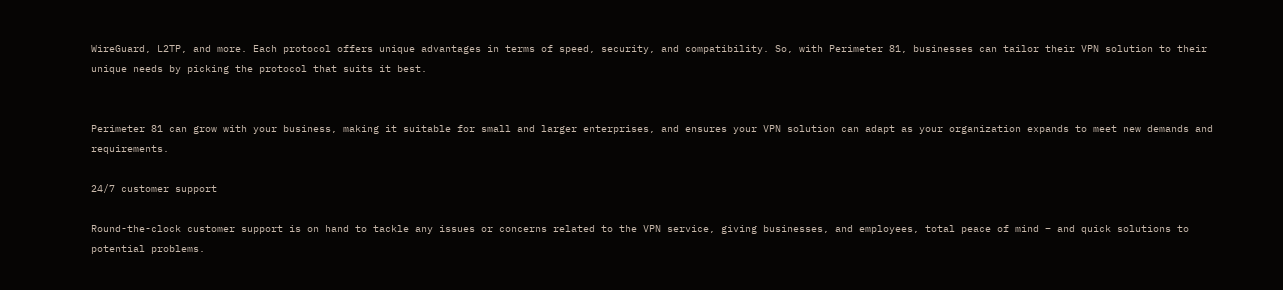WireGuard, L2TP, and more. Each protocol offers unique advantages in terms of speed, security, and compatibility. So, with Perimeter 81, businesses can tailor their VPN solution to their unique needs by picking the protocol that suits it best.


Perimeter 81 can grow with your business, making it suitable for small and larger enterprises, and ensures your VPN solution can adapt as your organization expands to meet new demands and requirements.

24/7 customer support

Round-the-clock customer support is on hand to tackle any issues or concerns related to the VPN service, giving businesses, and employees, total peace of mind – and quick solutions to potential problems.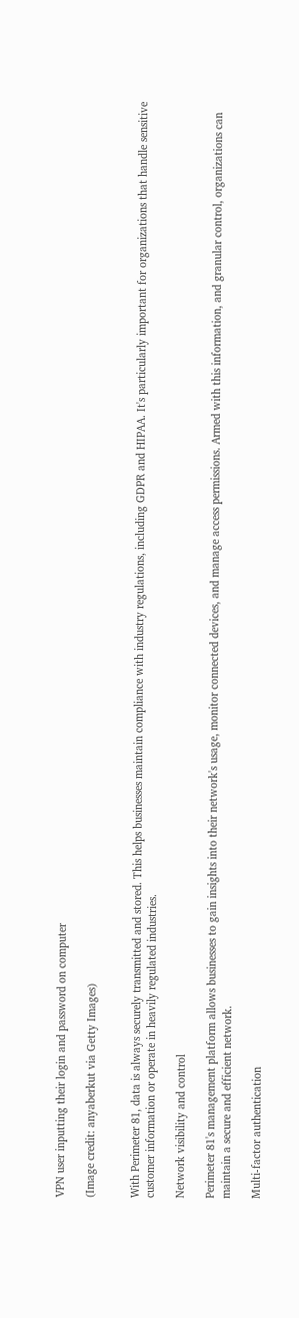VPN user inputting their login and password on computer

(Image credit: anyaberkut via Getty Images)


With Perimeter 81, data is always securely transmitted and stored. This helps businesses maintain compliance with industry regulations, including GDPR and HIPAA. It's particularly important for organizations that handle sensitive customer information or operate in heavily regulated industries.

Network visibility and control

Perimeter 81's management platform allows businesses to gain insights into their network's usage, monitor connected devices, and manage access permissions. Armed with this information, and granular control, organizations can maintain a secure and efficient network.

Multi-factor authentication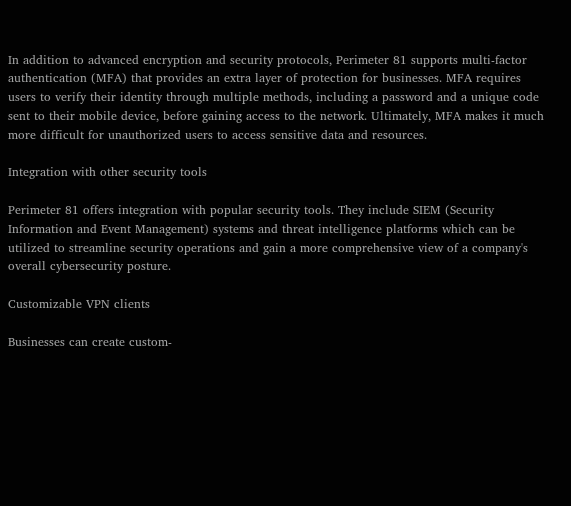In addition to advanced encryption and security protocols, Perimeter 81 supports multi-factor authentication (MFA) that provides an extra layer of protection for businesses. MFA requires users to verify their identity through multiple methods, including a password and a unique code sent to their mobile device, before gaining access to the network. Ultimately, MFA makes it much more difficult for unauthorized users to access sensitive data and resources.

Integration with other security tools

Perimeter 81 offers integration with popular security tools. They include SIEM (Security Information and Event Management) systems and threat intelligence platforms which can be utilized to streamline security operations and gain a more comprehensive view of a company's overall cybersecurity posture.

Customizable VPN clients

Businesses can create custom-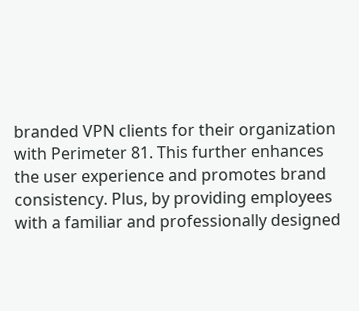branded VPN clients for their organization with Perimeter 81. This further enhances the user experience and promotes brand consistency. Plus, by providing employees with a familiar and professionally designed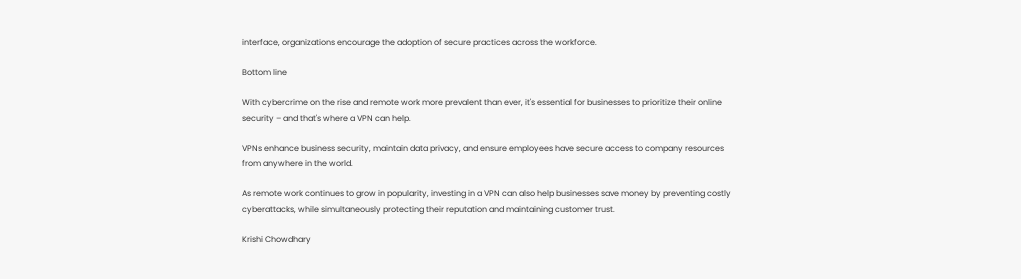interface, organizations encourage the adoption of secure practices across the workforce.

Bottom line

With cybercrime on the rise and remote work more prevalent than ever, it's essential for businesses to prioritize their online security – and that's where a VPN can help.

VPNs enhance business security, maintain data privacy, and ensure employees have secure access to company resources from anywhere in the world.

As remote work continues to grow in popularity, investing in a VPN can also help businesses save money by preventing costly cyberattacks, while simultaneously protecting their reputation and maintaining customer trust.

Krishi Chowdhary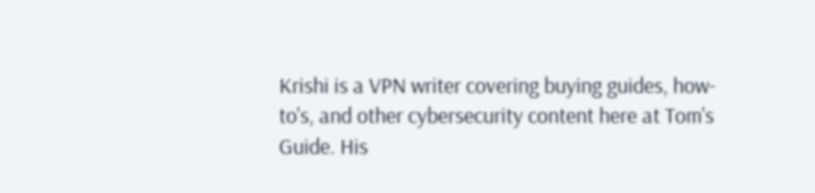Krishi is a VPN writer covering buying guides, how-to's, and other cybersecurity content here at Tom's Guide. His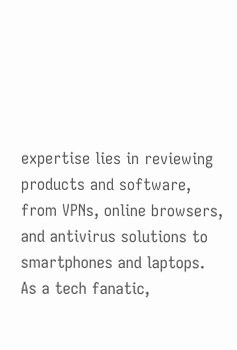expertise lies in reviewing products and software, from VPNs, online browsers, and antivirus solutions to smartphones and laptops. As a tech fanatic,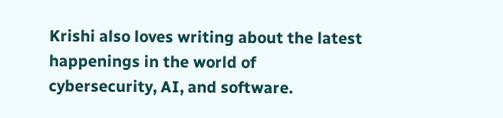Krishi also loves writing about the latest happenings in the world of cybersecurity, AI, and software.